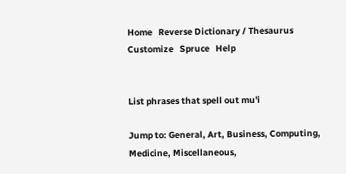Home   Reverse Dictionary / Thesaurus  Customize   Spruce   Help


List phrases that spell out mu'i

Jump to: General, Art, Business, Computing, Medicine, Miscellaneous,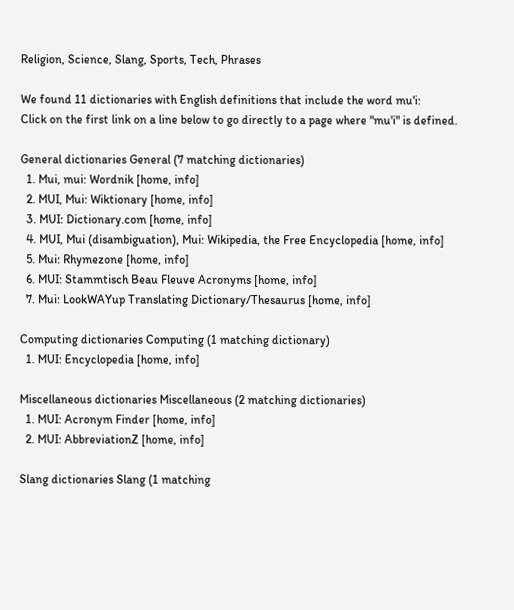Religion, Science, Slang, Sports, Tech, Phrases

We found 11 dictionaries with English definitions that include the word mu'i:
Click on the first link on a line below to go directly to a page where "mu'i" is defined.

General dictionaries General (7 matching dictionaries)
  1. Mui, mui: Wordnik [home, info]
  2. MUI, Mui: Wiktionary [home, info]
  3. MUI: Dictionary.com [home, info]
  4. MUI, Mui (disambiguation), Mui: Wikipedia, the Free Encyclopedia [home, info]
  5. Mui: Rhymezone [home, info]
  6. MUI: Stammtisch Beau Fleuve Acronyms [home, info]
  7. Mui: LookWAYup Translating Dictionary/Thesaurus [home, info]

Computing dictionaries Computing (1 matching dictionary)
  1. MUI: Encyclopedia [home, info]

Miscellaneous dictionaries Miscellaneous (2 matching dictionaries)
  1. MUI: Acronym Finder [home, info]
  2. MUI: AbbreviationZ [home, info]

Slang dictionaries Slang (1 matching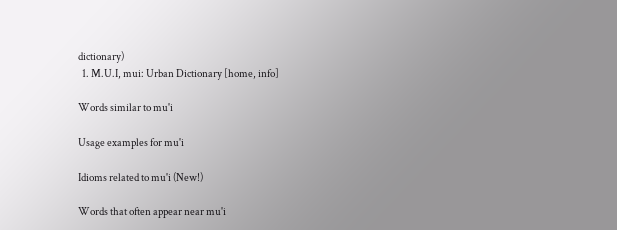dictionary)
  1. M.U.I, mui: Urban Dictionary [home, info]

Words similar to mu'i

Usage examples for mu'i

Idioms related to mu'i (New!)

Words that often appear near mu'i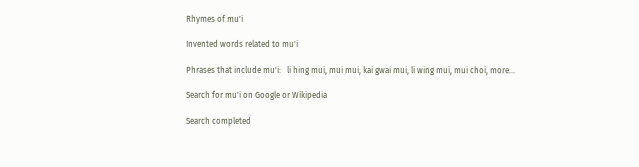Rhymes of mu'i

Invented words related to mu'i

Phrases that include mu'i:   li hing mui, mui mui, kai gwai mui, li wing mui, mui choi, more...

Search for mu'i on Google or Wikipedia

Search completed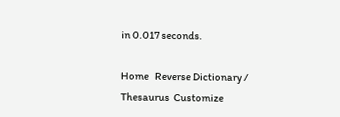in 0.017 seconds.

Home   Reverse Dictionary / Thesaurus  Customize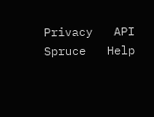Privacy   API   Spruce   Help